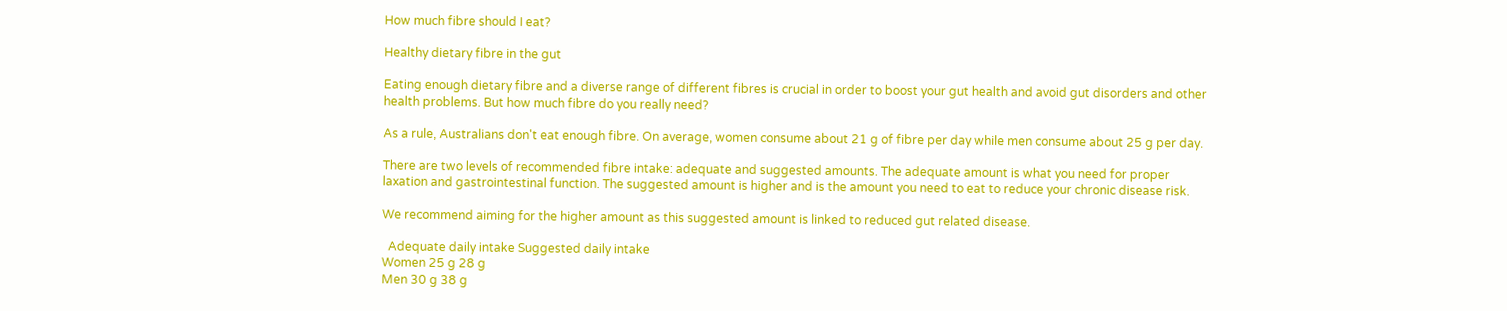How much fibre should I eat?

Healthy dietary fibre in the gut

Eating enough dietary fibre and a diverse range of different fibres is crucial in order to boost your gut health and avoid gut disorders and other health problems. But how much fibre do you really need?

As a rule, Australians don't eat enough fibre. On average, women consume about 21 g of fibre per day while men consume about 25 g per day.

There are two levels of recommended fibre intake: adequate and suggested amounts. The adequate amount is what you need for proper laxation and gastrointestinal function. The suggested amount is higher and is the amount you need to eat to reduce your chronic disease risk.

We recommend aiming for the higher amount as this suggested amount is linked to reduced gut related disease.

  Adequate daily intake Suggested daily intake
Women 25 g 28 g
Men 30 g 38 g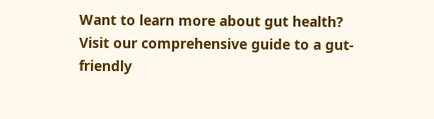Want to learn more about gut health? Visit our comprehensive guide to a gut-friendly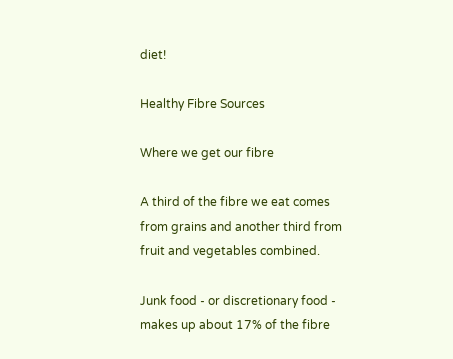diet!

Healthy Fibre Sources

Where we get our fibre

A third of the fibre we eat comes from grains and another third from fruit and vegetables combined.

Junk food - or discretionary food - makes up about 17% of the fibre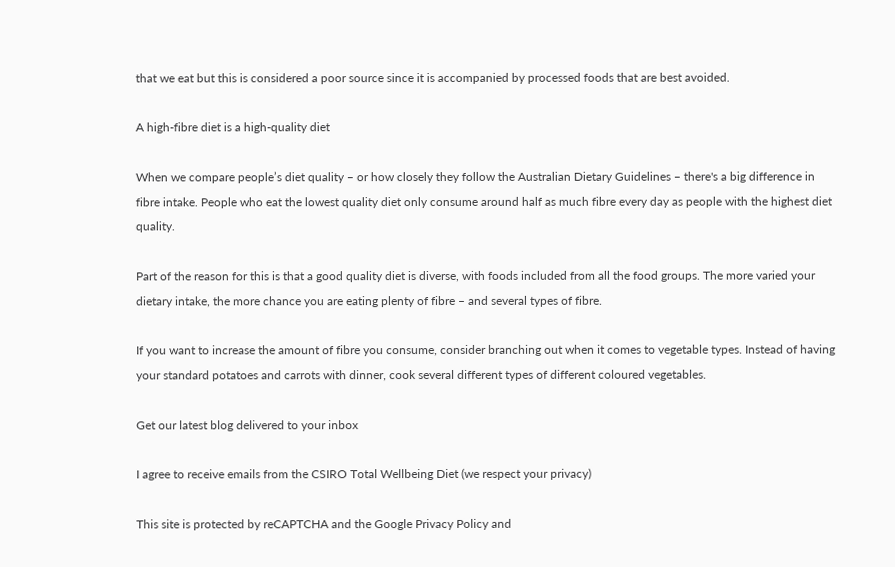that we eat but this is considered a poor source since it is accompanied by processed foods that are best avoided.

A high-fibre diet is a high-quality diet

When we compare people’s diet quality – or how closely they follow the Australian Dietary Guidelines – there's a big difference in fibre intake. People who eat the lowest quality diet only consume around half as much fibre every day as people with the highest diet quality.

Part of the reason for this is that a good quality diet is diverse, with foods included from all the food groups. The more varied your dietary intake, the more chance you are eating plenty of fibre – and several types of fibre.

If you want to increase the amount of fibre you consume, consider branching out when it comes to vegetable types. Instead of having your standard potatoes and carrots with dinner, cook several different types of different coloured vegetables.

Get our latest blog delivered to your inbox

I agree to receive emails from the CSIRO Total Wellbeing Diet (we respect your privacy)

This site is protected by reCAPTCHA and the Google Privacy Policy and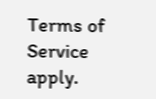Terms of Service apply.